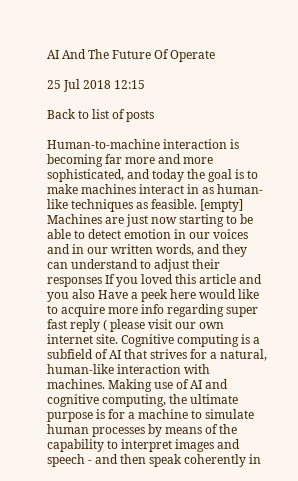AI And The Future Of Operate

25 Jul 2018 12:15

Back to list of posts

Human-to-machine interaction is becoming far more and more sophisticated, and today the goal is to make machines interact in as human-like techniques as feasible. [empty] Machines are just now starting to be able to detect emotion in our voices and in our written words, and they can understand to adjust their responses If you loved this article and you also Have a peek here would like to acquire more info regarding super fast reply ( please visit our own internet site. Cognitive computing is a subfield of AI that strives for a natural, human-like interaction with machines. Making use of AI and cognitive computing, the ultimate purpose is for a machine to simulate human processes by means of the capability to interpret images and speech - and then speak coherently in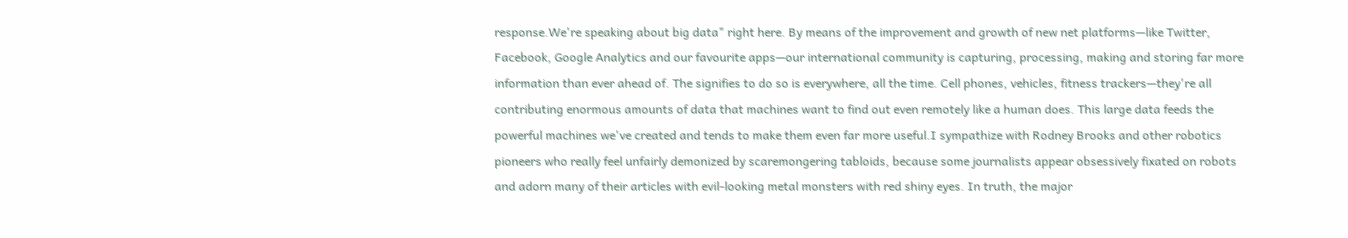response.We're speaking about big data" right here. By means of the improvement and growth of new net platforms—like Twitter, Facebook, Google Analytics and our favourite apps—our international community is capturing, processing, making and storing far more information than ever ahead of. The signifies to do so is everywhere, all the time. Cell phones, vehicles, fitness trackers—they're all contributing enormous amounts of data that machines want to find out even remotely like a human does. This large data feeds the powerful machines we've created and tends to make them even far more useful.I sympathize with Rodney Brooks and other robotics pioneers who really feel unfairly demonized by scaremongering tabloids, because some journalists appear obsessively fixated on robots and adorn many of their articles with evil-looking metal monsters with red shiny eyes. In truth, the major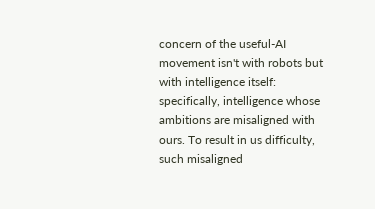concern of the useful-AI movement isn't with robots but with intelligence itself: specifically, intelligence whose ambitions are misaligned with ours. To result in us difficulty, such misaligned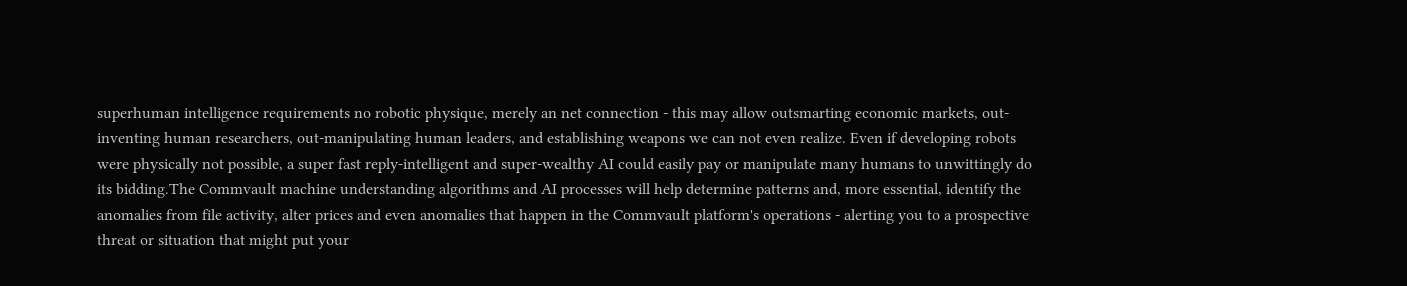superhuman intelligence requirements no robotic physique, merely an net connection - this may allow outsmarting economic markets, out-inventing human researchers, out-manipulating human leaders, and establishing weapons we can not even realize. Even if developing robots were physically not possible, a super fast reply-intelligent and super-wealthy AI could easily pay or manipulate many humans to unwittingly do its bidding.The Commvault machine understanding algorithms and AI processes will help determine patterns and, more essential, identify the anomalies from file activity, alter prices and even anomalies that happen in the Commvault platform's operations - alerting you to a prospective threat or situation that might put your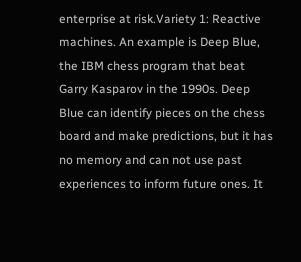enterprise at risk.Variety 1: Reactive machines. An example is Deep Blue, the IBM chess program that beat Garry Kasparov in the 1990s. Deep Blue can identify pieces on the chess board and make predictions, but it has no memory and can not use past experiences to inform future ones. It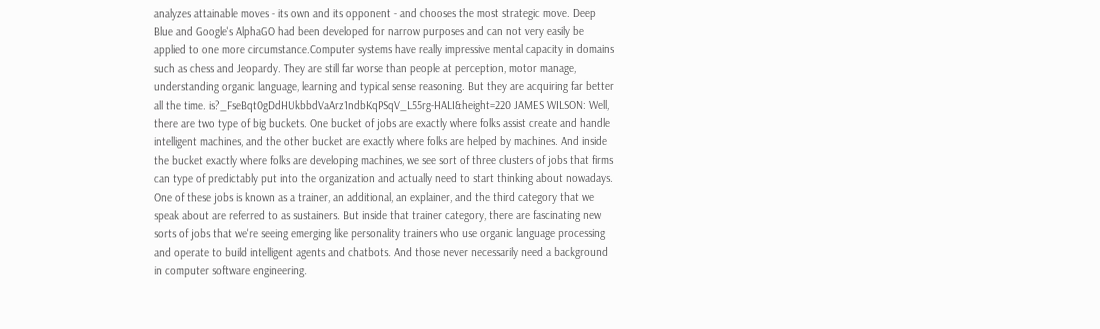analyzes attainable moves - its own and its opponent - and chooses the most strategic move. Deep Blue and Google's AlphaGO had been developed for narrow purposes and can not very easily be applied to one more circumstance.Computer systems have really impressive mental capacity in domains such as chess and Jeopardy. They are still far worse than people at perception, motor manage, understanding organic language, learning and typical sense reasoning. But they are acquiring far better all the time. is?_FseBqt0gDdHUkbbdVaArz1ndbKqPSqV_L55rg-HALI&height=220 JAMES WILSON: Well, there are two type of big buckets. One bucket of jobs are exactly where folks assist create and handle intelligent machines, and the other bucket are exactly where folks are helped by machines. And inside the bucket exactly where folks are developing machines, we see sort of three clusters of jobs that firms can type of predictably put into the organization and actually need to start thinking about nowadays. One of these jobs is known as a trainer, an additional, an explainer, and the third category that we speak about are referred to as sustainers. But inside that trainer category, there are fascinating new sorts of jobs that we're seeing emerging like personality trainers who use organic language processing and operate to build intelligent agents and chatbots. And those never necessarily need a background in computer software engineering.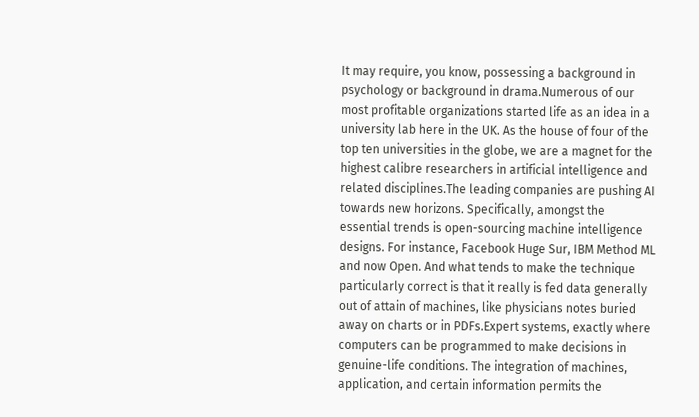It may require, you know, possessing a background in psychology or background in drama.Numerous of our most profitable organizations started life as an idea in a university lab here in the UK. As the house of four of the top ten universities in the globe, we are a magnet for the highest calibre researchers in artificial intelligence and related disciplines.The leading companies are pushing AI towards new horizons. Specifically, amongst the essential trends is open-sourcing machine intelligence designs. For instance, Facebook Huge Sur, IBM Method ML and now Open. And what tends to make the technique particularly correct is that it really is fed data generally out of attain of machines, like physicians notes buried away on charts or in PDFs.Expert systems, exactly where computers can be programmed to make decisions in genuine-life conditions. The integration of machines, application, and certain information permits the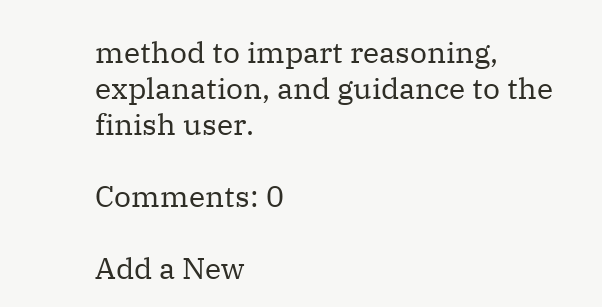method to impart reasoning, explanation, and guidance to the finish user.

Comments: 0

Add a New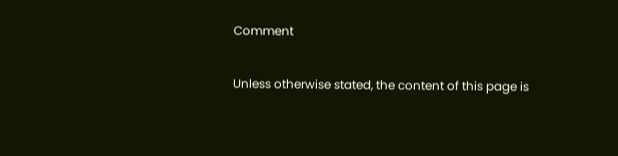Comment

Unless otherwise stated, the content of this page is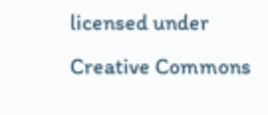licensed under Creative Commons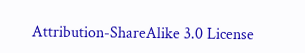Attribution-ShareAlike 3.0 License